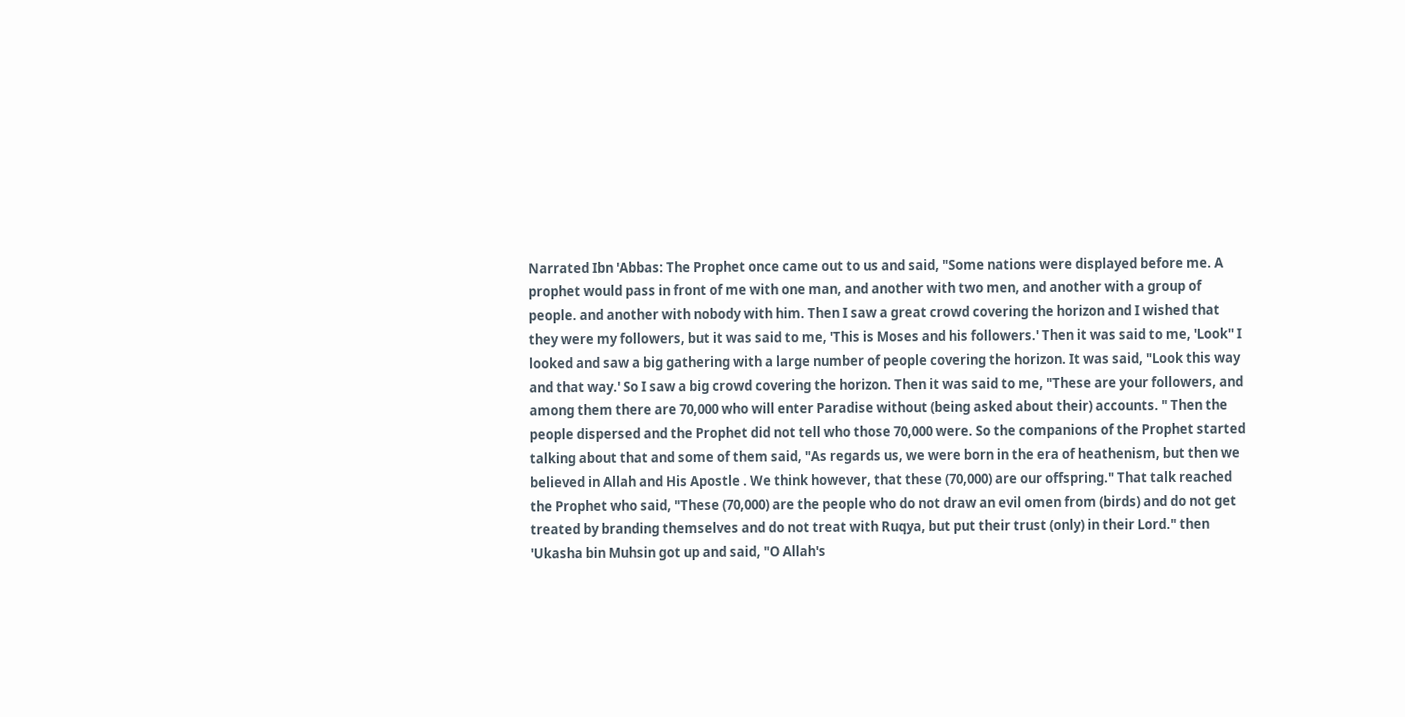Narrated Ibn 'Abbas: The Prophet once came out to us and said, "Some nations were displayed before me. A prophet would pass in front of me with one man, and another with two men, and another with a group of people. and another with nobody with him. Then I saw a great crowd covering the horizon and I wished that they were my followers, but it was said to me, 'This is Moses and his followers.' Then it was said to me, 'Look'' I looked and saw a big gathering with a large number of people covering the horizon. It was said, "Look this way and that way.' So I saw a big crowd covering the horizon. Then it was said to me, "These are your followers, and among them there are 70,000 who will enter Paradise without (being asked about their) accounts. " Then the people dispersed and the Prophet did not tell who those 70,000 were. So the companions of the Prophet started talking about that and some of them said, "As regards us, we were born in the era of heathenism, but then we believed in Allah and His Apostle . We think however, that these (70,000) are our offspring." That talk reached the Prophet who said, "These (70,000) are the people who do not draw an evil omen from (birds) and do not get treated by branding themselves and do not treat with Ruqya, but put their trust (only) in their Lord." then 'Ukasha bin Muhsin got up and said, "O Allah's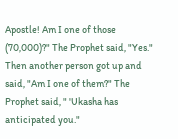Apostle! Am I one of those (70,000)?" The Prophet said, "Yes." Then another person got up and said, "Am I one of them?" The Prophet said, " 'Ukasha has anticipated you."